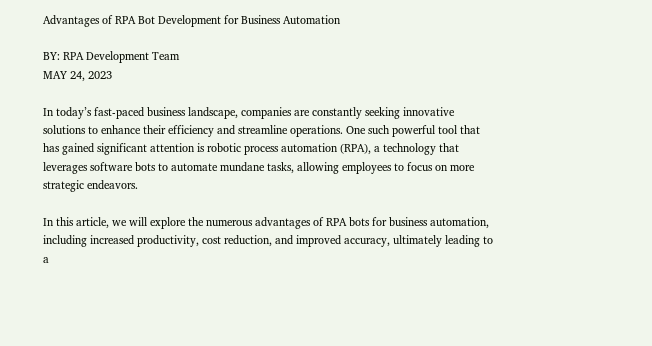Advantages of RPA Bot Development for Business Automation

BY: RPA Development Team
MAY 24, 2023

In today’s fast-paced business landscape, companies are constantly seeking innovative solutions to enhance their efficiency and streamline operations. One such powerful tool that has gained significant attention is robotic process automation (RPA), a technology that leverages software bots to automate mundane tasks, allowing employees to focus on more strategic endeavors.

In this article, we will explore the numerous advantages of RPA bots for business automation, including increased productivity, cost reduction, and improved accuracy, ultimately leading to a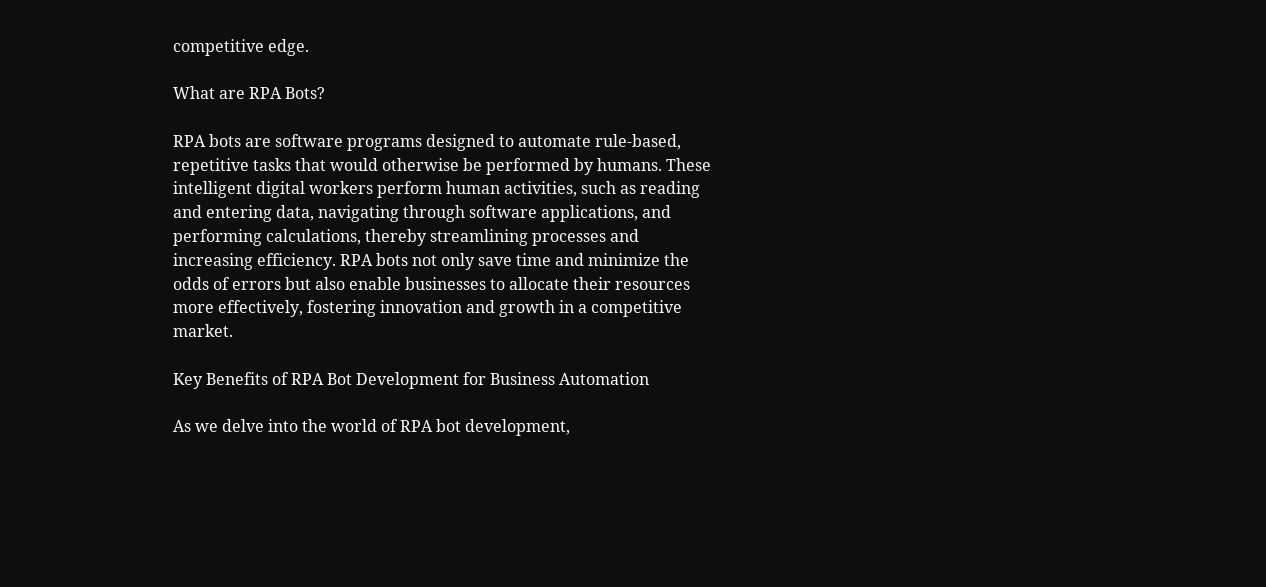competitive edge.

What are RPA Bots?

RPA bots are software programs designed to automate rule-based, repetitive tasks that would otherwise be performed by humans. These intelligent digital workers perform human activities, such as reading and entering data, navigating through software applications, and performing calculations, thereby streamlining processes and increasing efficiency. RPA bots not only save time and minimize the odds of errors but also enable businesses to allocate their resources more effectively, fostering innovation and growth in a competitive market.

Key Benefits of RPA Bot Development for Business Automation

As we delve into the world of RPA bot development,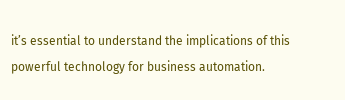it’s essential to understand the implications of this powerful technology for business automation.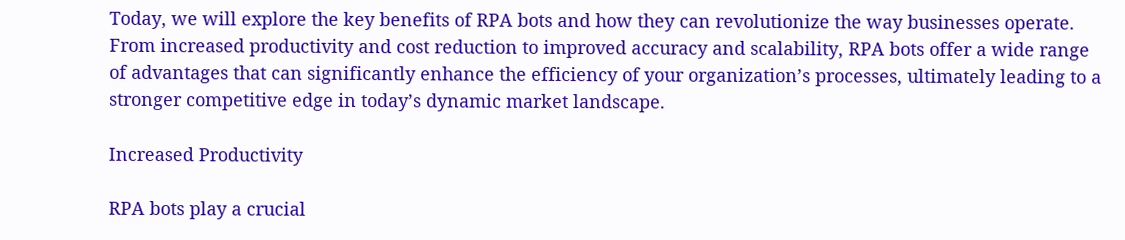Today, we will explore the key benefits of RPA bots and how they can revolutionize the way businesses operate. From increased productivity and cost reduction to improved accuracy and scalability, RPA bots offer a wide range of advantages that can significantly enhance the efficiency of your organization’s processes, ultimately leading to a stronger competitive edge in today’s dynamic market landscape.

Increased Productivity

RPA bots play a crucial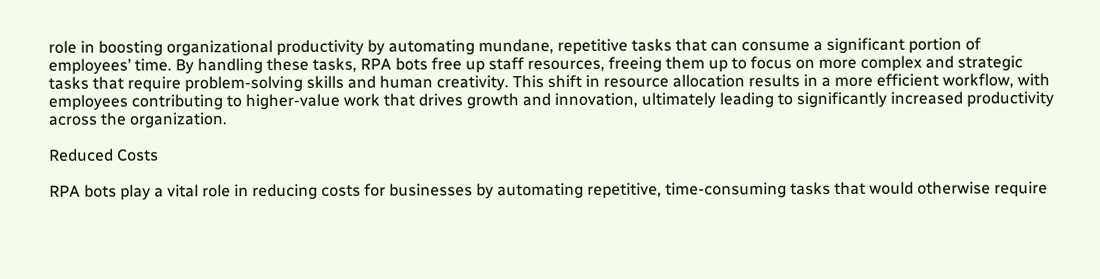role in boosting organizational productivity by automating mundane, repetitive tasks that can consume a significant portion of employees’ time. By handling these tasks, RPA bots free up staff resources, freeing them up to focus on more complex and strategic tasks that require problem-solving skills and human creativity. This shift in resource allocation results in a more efficient workflow, with employees contributing to higher-value work that drives growth and innovation, ultimately leading to significantly increased productivity across the organization.

Reduced Costs

RPA bots play a vital role in reducing costs for businesses by automating repetitive, time-consuming tasks that would otherwise require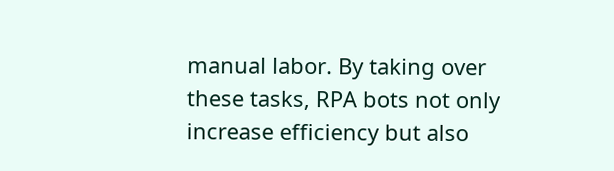manual labor. By taking over these tasks, RPA bots not only increase efficiency but also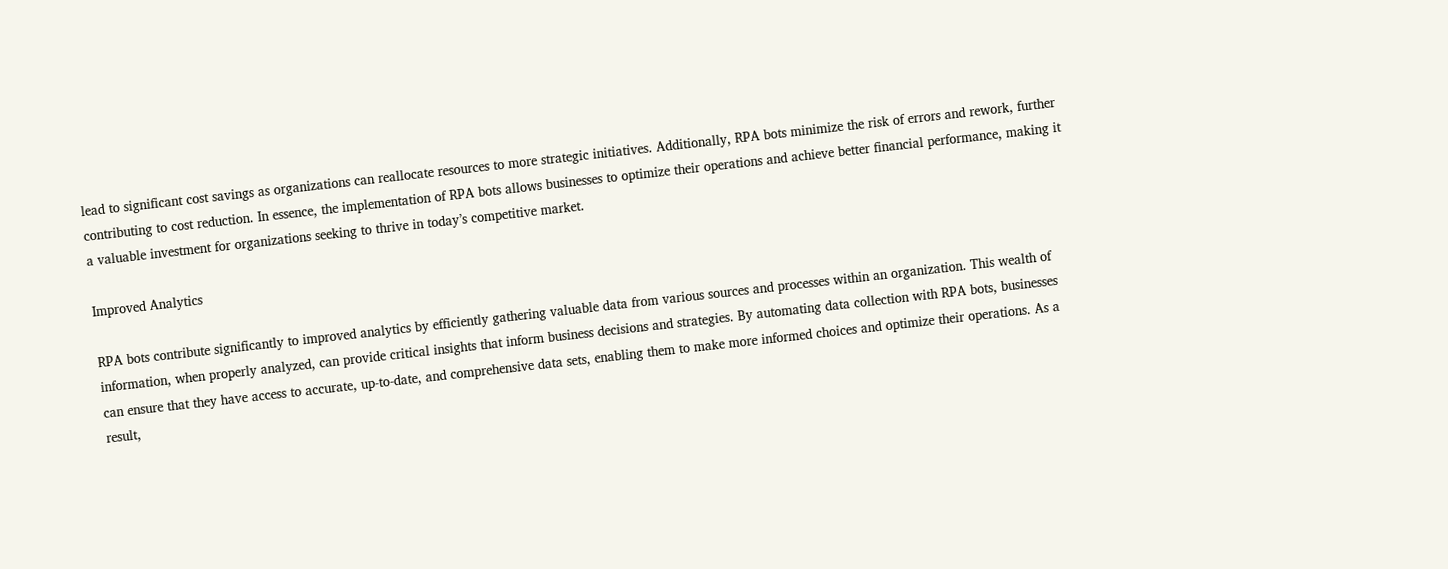lead to significant cost savings as organizations can reallocate resources to more strategic initiatives. Additionally, RPA bots minimize the risk of errors and rework, further contributing to cost reduction. In essence, the implementation of RPA bots allows businesses to optimize their operations and achieve better financial performance, making it a valuable investment for organizations seeking to thrive in today’s competitive market.

Improved Analytics

RPA bots contribute significantly to improved analytics by efficiently gathering valuable data from various sources and processes within an organization. This wealth of information, when properly analyzed, can provide critical insights that inform business decisions and strategies. By automating data collection with RPA bots, businesses can ensure that they have access to accurate, up-to-date, and comprehensive data sets, enabling them to make more informed choices and optimize their operations. As a result,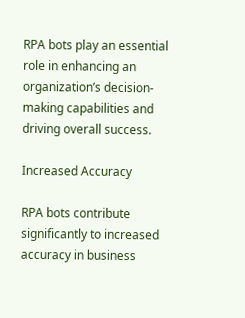RPA bots play an essential role in enhancing an organization’s decision-making capabilities and driving overall success.

Increased Accuracy

RPA bots contribute significantly to increased accuracy in business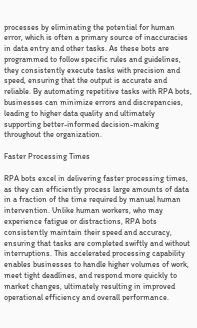processes by eliminating the potential for human error, which is often a primary source of inaccuracies in data entry and other tasks. As these bots are programmed to follow specific rules and guidelines, they consistently execute tasks with precision and speed, ensuring that the output is accurate and reliable. By automating repetitive tasks with RPA bots, businesses can minimize errors and discrepancies, leading to higher data quality and ultimately supporting better-informed decision-making throughout the organization.

Faster Processing Times

RPA bots excel in delivering faster processing times, as they can efficiently process large amounts of data in a fraction of the time required by manual human intervention. Unlike human workers, who may experience fatigue or distractions, RPA bots consistently maintain their speed and accuracy, ensuring that tasks are completed swiftly and without interruptions. This accelerated processing capability enables businesses to handle higher volumes of work, meet tight deadlines, and respond more quickly to market changes, ultimately resulting in improved operational efficiency and overall performance.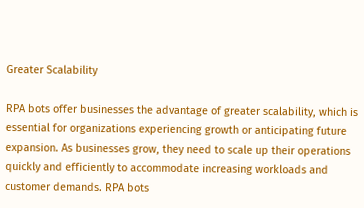Greater Scalability

RPA bots offer businesses the advantage of greater scalability, which is essential for organizations experiencing growth or anticipating future expansion. As businesses grow, they need to scale up their operations quickly and efficiently to accommodate increasing workloads and customer demands. RPA bots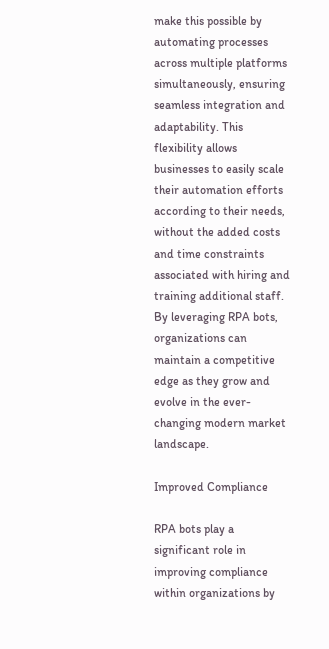make this possible by automating processes across multiple platforms simultaneously, ensuring seamless integration and adaptability. This flexibility allows businesses to easily scale their automation efforts according to their needs, without the added costs and time constraints associated with hiring and training additional staff. By leveraging RPA bots, organizations can maintain a competitive edge as they grow and evolve in the ever-changing modern market landscape.

Improved Compliance

RPA bots play a significant role in improving compliance within organizations by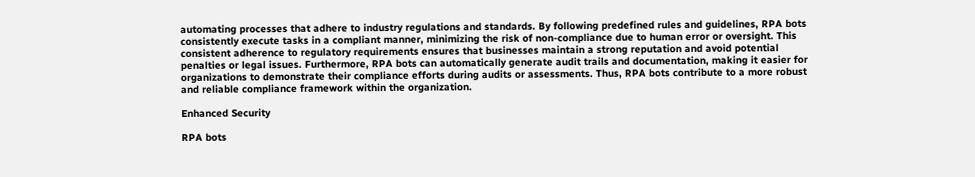automating processes that adhere to industry regulations and standards. By following predefined rules and guidelines, RPA bots consistently execute tasks in a compliant manner, minimizing the risk of non-compliance due to human error or oversight. This consistent adherence to regulatory requirements ensures that businesses maintain a strong reputation and avoid potential penalties or legal issues. Furthermore, RPA bots can automatically generate audit trails and documentation, making it easier for organizations to demonstrate their compliance efforts during audits or assessments. Thus, RPA bots contribute to a more robust and reliable compliance framework within the organization.

Enhanced Security

RPA bots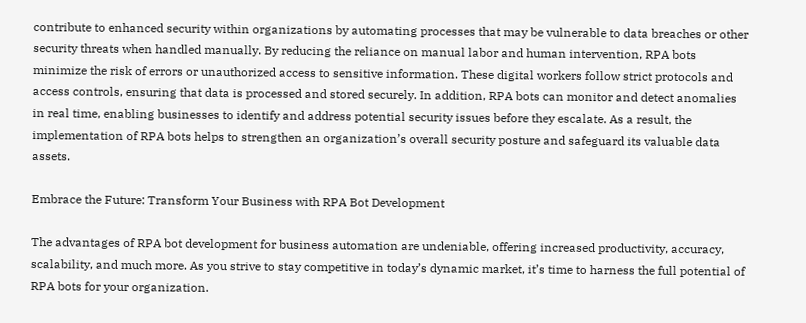contribute to enhanced security within organizations by automating processes that may be vulnerable to data breaches or other security threats when handled manually. By reducing the reliance on manual labor and human intervention, RPA bots minimize the risk of errors or unauthorized access to sensitive information. These digital workers follow strict protocols and access controls, ensuring that data is processed and stored securely. In addition, RPA bots can monitor and detect anomalies in real time, enabling businesses to identify and address potential security issues before they escalate. As a result, the implementation of RPA bots helps to strengthen an organization’s overall security posture and safeguard its valuable data assets.

Embrace the Future: Transform Your Business with RPA Bot Development

The advantages of RPA bot development for business automation are undeniable, offering increased productivity, accuracy, scalability, and much more. As you strive to stay competitive in today’s dynamic market, it’s time to harness the full potential of RPA bots for your organization.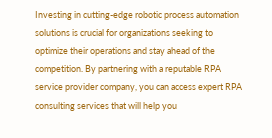Investing in cutting-edge robotic process automation solutions is crucial for organizations seeking to optimize their operations and stay ahead of the competition. By partnering with a reputable RPA service provider company, you can access expert RPA consulting services that will help you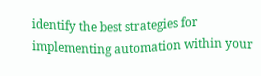identify the best strategies for implementing automation within your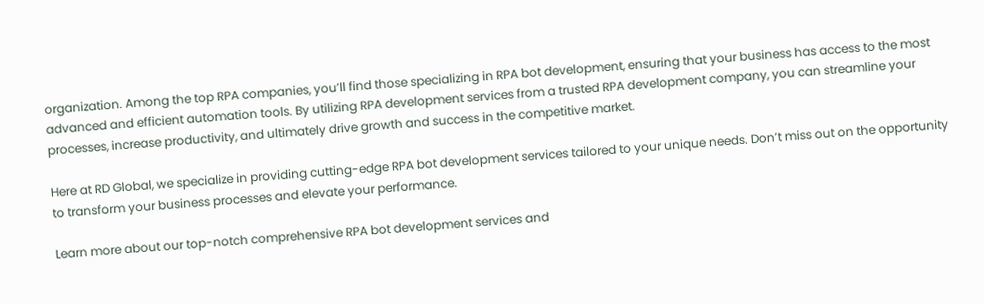organization. Among the top RPA companies, you’ll find those specializing in RPA bot development, ensuring that your business has access to the most advanced and efficient automation tools. By utilizing RPA development services from a trusted RPA development company, you can streamline your processes, increase productivity, and ultimately drive growth and success in the competitive market.

Here at RD Global, we specialize in providing cutting-edge RPA bot development services tailored to your unique needs. Don’t miss out on the opportunity to transform your business processes and elevate your performance.

Learn more about our top-notch comprehensive RPA bot development services and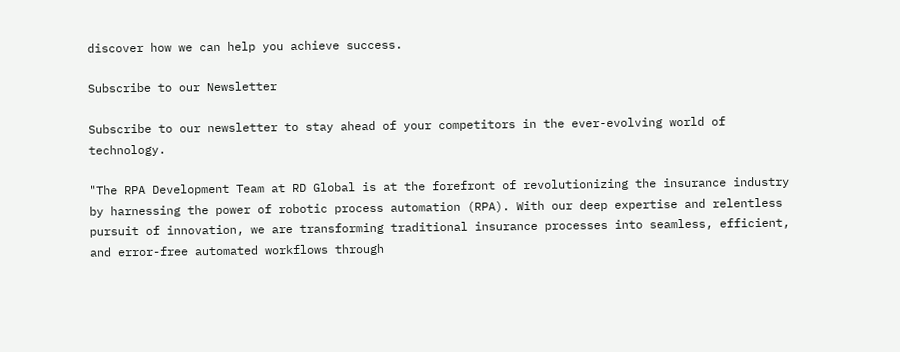discover how we can help you achieve success.

Subscribe to our Newsletter

Subscribe to our newsletter to stay ahead of your competitors in the ever-evolving world of technology.

"The RPA Development Team at RD Global is at the forefront of revolutionizing the insurance industry by harnessing the power of robotic process automation (RPA). With our deep expertise and relentless pursuit of innovation, we are transforming traditional insurance processes into seamless, efficient, and error-free automated workflows through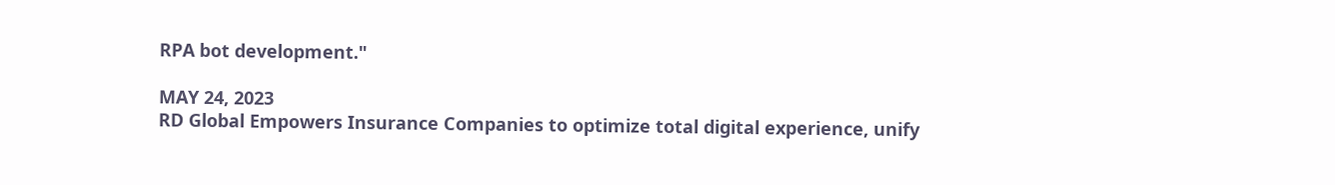RPA bot development."

MAY 24, 2023
RD Global Empowers Insurance Companies to optimize total digital experience, unify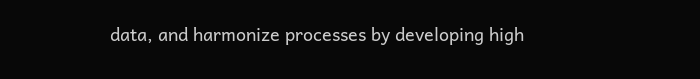data, and harmonize processes by developing high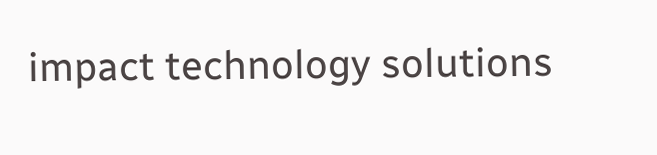impact technology solutions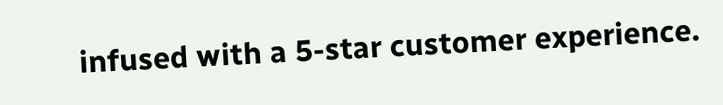infused with a 5-star customer experience.